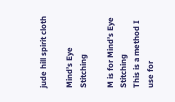jude hill spirit cloth

Mind’s Eye Stitching

M is for Mind’s Eye Stitching
This is a method I use for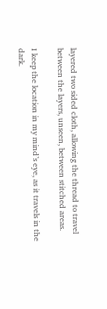layered two sided cloth, allowing the thread to travel between the layers, unseen, between stitched areas.

I keep the location in my mind’s eye, as it travels in the dark.